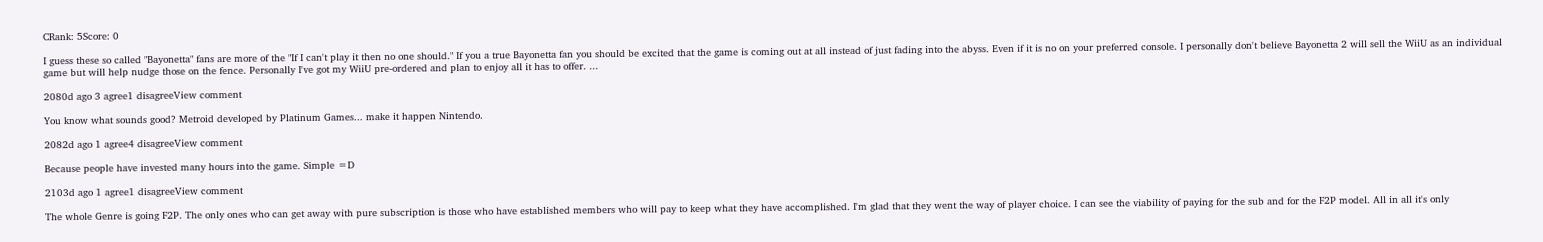CRank: 5Score: 0

I guess these so called "Bayonetta" fans are more of the "If I can't play it then no one should." If you a true Bayonetta fan you should be excited that the game is coming out at all instead of just fading into the abyss. Even if it is no on your preferred console. I personally don't believe Bayonetta 2 will sell the WiiU as an individual game but will help nudge those on the fence. Personally I've got my WiiU pre-ordered and plan to enjoy all it has to offer. ...

2080d ago 3 agree1 disagreeView comment

You know what sounds good? Metroid developed by Platinum Games... make it happen Nintendo.

2082d ago 1 agree4 disagreeView comment

Because people have invested many hours into the game. Simple =D

2103d ago 1 agree1 disagreeView comment

The whole Genre is going F2P. The only ones who can get away with pure subscription is those who have established members who will pay to keep what they have accomplished. I'm glad that they went the way of player choice. I can see the viability of paying for the sub and for the F2P model. All in all it's only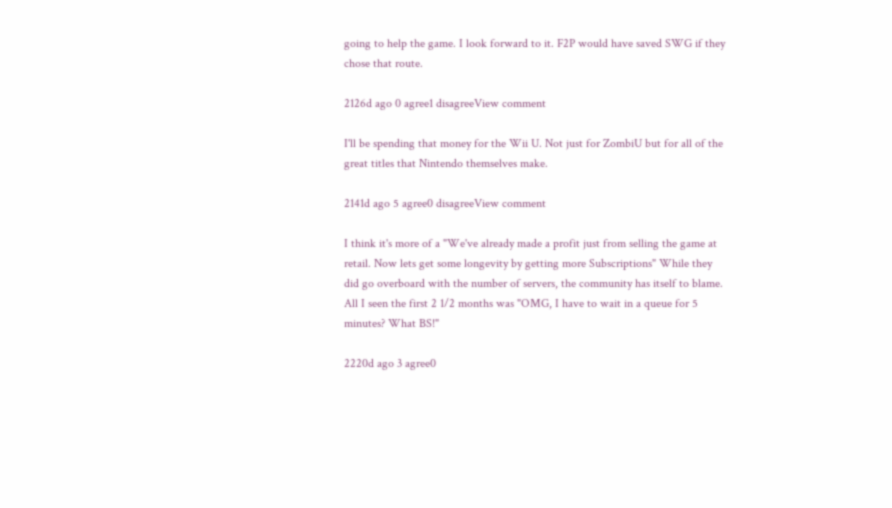going to help the game. I look forward to it. F2P would have saved SWG if they chose that route.

2126d ago 0 agree1 disagreeView comment

I'll be spending that money for the Wii U. Not just for ZombiU but for all of the great titles that Nintendo themselves make.

2141d ago 5 agree0 disagreeView comment

I think it's more of a "We've already made a profit just from selling the game at retail. Now lets get some longevity by getting more Subscriptions" While they did go overboard with the number of servers, the community has itself to blame. All I seen the first 2 1/2 months was "OMG, I have to wait in a queue for 5 minutes? What BS!"

2220d ago 3 agree0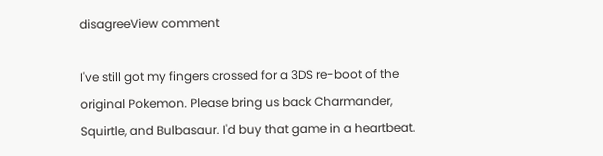disagreeView comment

I've still got my fingers crossed for a 3DS re-boot of the original Pokemon. Please bring us back Charmander, Squirtle, and Bulbasaur. I'd buy that game in a heartbeat.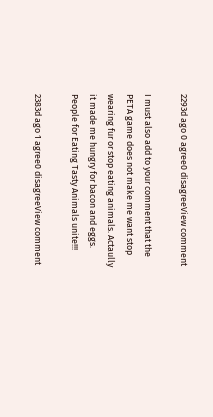2293d ago 0 agree0 disagreeView comment

I must also add to your comment that the PETA game does not make me want stop wearing fur or stop eating animals. Actaully it made me hungry for bacon and eggs. People for Eating Tasty Animals unite!!!

2383d ago 1 agree0 disagreeView comment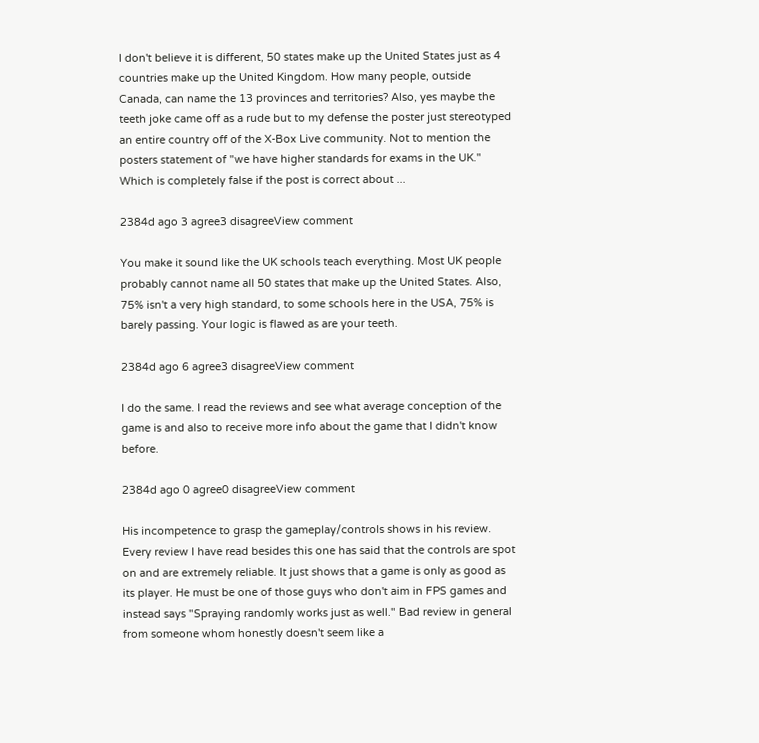I don't believe it is different, 50 states make up the United States just as 4 countries make up the United Kingdom. How many people, outside Canada, can name the 13 provinces and territories? Also, yes maybe the teeth joke came off as a rude but to my defense the poster just stereotyped an entire country off of the X-Box Live community. Not to mention the posters statement of "we have higher standards for exams in the UK." Which is completely false if the post is correct about ...

2384d ago 3 agree3 disagreeView comment

You make it sound like the UK schools teach everything. Most UK people probably cannot name all 50 states that make up the United States. Also, 75% isn't a very high standard, to some schools here in the USA, 75% is barely passing. Your logic is flawed as are your teeth.

2384d ago 6 agree3 disagreeView comment

I do the same. I read the reviews and see what average conception of the game is and also to receive more info about the game that I didn't know before.

2384d ago 0 agree0 disagreeView comment

His incompetence to grasp the gameplay/controls shows in his review. Every review I have read besides this one has said that the controls are spot on and are extremely reliable. It just shows that a game is only as good as its player. He must be one of those guys who don't aim in FPS games and instead says "Spraying randomly works just as well." Bad review in general from someone whom honestly doesn't seem like a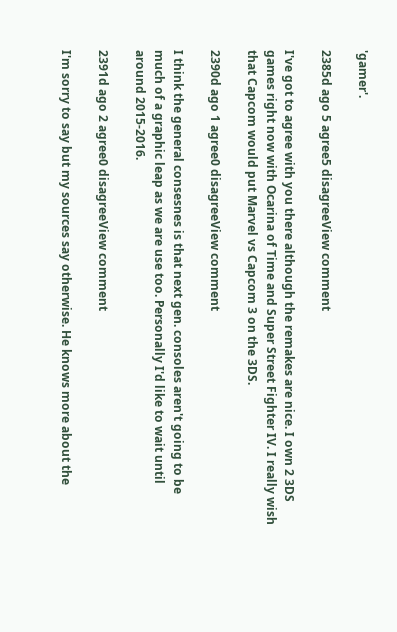'gamer'.

2385d ago 5 agree5 disagreeView comment

I've got to agree with you there although the remakes are nice. I own 2 3DS games right now with Ocarina of Time and Super Street Fighter IV. I really wish that Capcom would put Marvel vs Capcom 3 on the 3DS.

2390d ago 1 agree0 disagreeView comment

I think the general consesnes is that next gen. consoles aren't going to be much of a graphic leap as we are use too. Personally I'd like to wait until around 2015-2016.

2391d ago 2 agree0 disagreeView comment

I'm sorry to say but my sources say otherwise. He knows more about the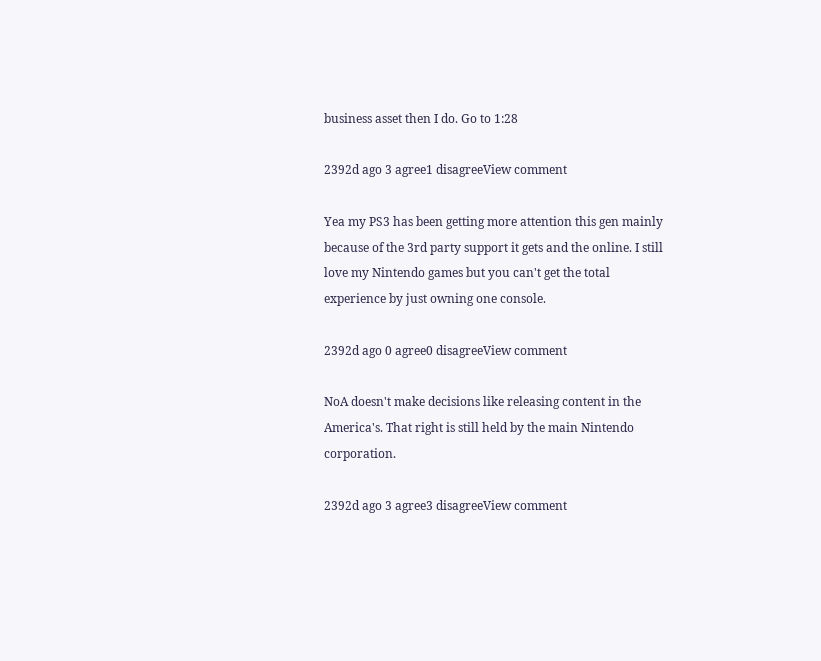business asset then I do. Go to 1:28

2392d ago 3 agree1 disagreeView comment

Yea my PS3 has been getting more attention this gen mainly because of the 3rd party support it gets and the online. I still love my Nintendo games but you can't get the total experience by just owning one console.

2392d ago 0 agree0 disagreeView comment

NoA doesn't make decisions like releasing content in the America's. That right is still held by the main Nintendo corporation.

2392d ago 3 agree3 disagreeView comment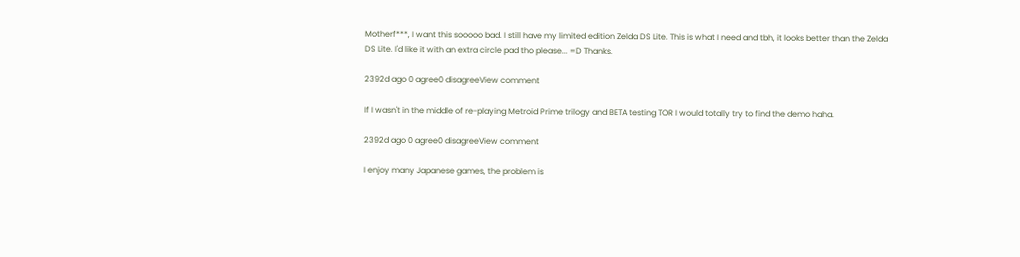Motherf***, I want this sooooo bad. I still have my limited edition Zelda DS Lite. This is what I need and tbh, it looks better than the Zelda DS Lite. I'd like it with an extra circle pad tho please... =D Thanks.

2392d ago 0 agree0 disagreeView comment

If I wasn't in the middle of re-playing Metroid Prime trilogy and BETA testing TOR I would totally try to find the demo haha.

2392d ago 0 agree0 disagreeView comment

I enjoy many Japanese games, the problem is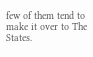few of them tend to make it over to The States.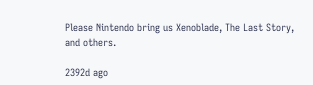Please Nintendo bring us Xenoblade, The Last Story, and others.

2392d ago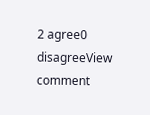2 agree0 disagreeView comment